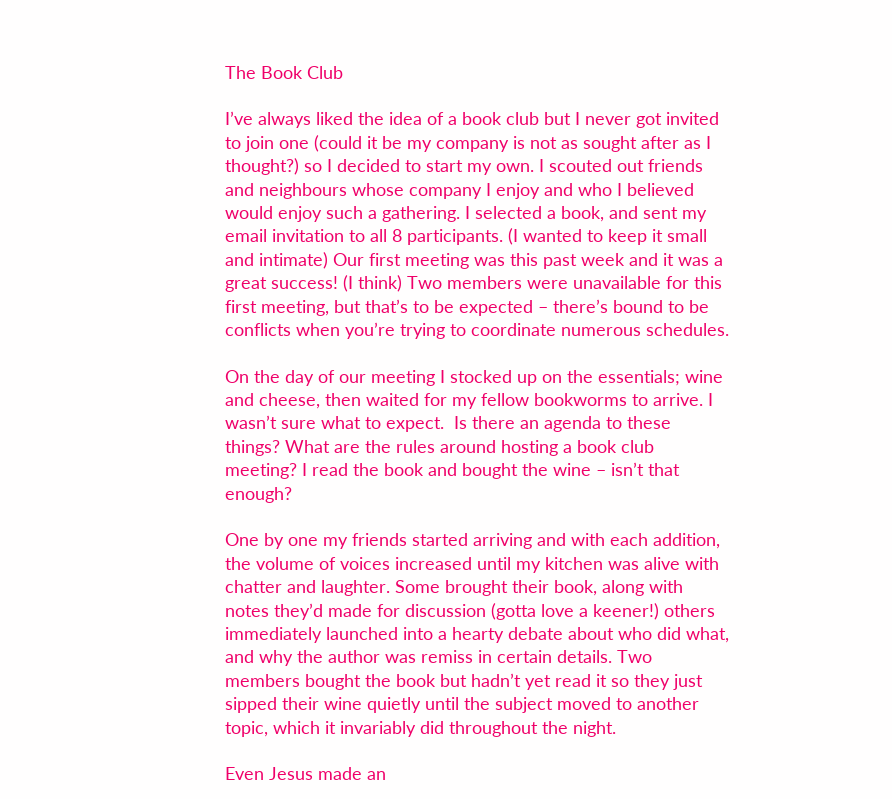The Book Club

I’ve always liked the idea of a book club but I never got invited to join one (could it be my company is not as sought after as I thought?) so I decided to start my own. I scouted out friends and neighbours whose company I enjoy and who I believed would enjoy such a gathering. I selected a book, and sent my email invitation to all 8 participants. (I wanted to keep it small and intimate) Our first meeting was this past week and it was a great success! (I think) Two members were unavailable for this first meeting, but that’s to be expected – there’s bound to be conflicts when you’re trying to coordinate numerous schedules.

On the day of our meeting I stocked up on the essentials; wine and cheese, then waited for my fellow bookworms to arrive. I wasn’t sure what to expect.  Is there an agenda to these things? What are the rules around hosting a book club meeting? I read the book and bought the wine – isn’t that enough?

One by one my friends started arriving and with each addition, the volume of voices increased until my kitchen was alive with chatter and laughter. Some brought their book, along with notes they’d made for discussion (gotta love a keener!) others immediately launched into a hearty debate about who did what, and why the author was remiss in certain details. Two members bought the book but hadn’t yet read it so they just sipped their wine quietly until the subject moved to another topic, which it invariably did throughout the night.

Even Jesus made an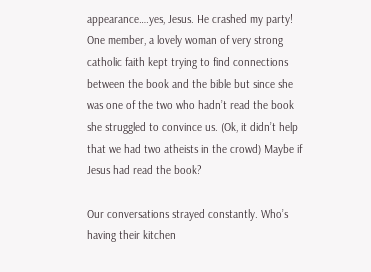appearance….yes, Jesus. He crashed my party! One member, a lovely woman of very strong catholic faith kept trying to find connections between the book and the bible but since she was one of the two who hadn’t read the book she struggled to convince us. (Ok, it didn’t help that we had two atheists in the crowd) Maybe if Jesus had read the book?

Our conversations strayed constantly. Who’s having their kitchen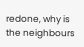redone, why is the neighbours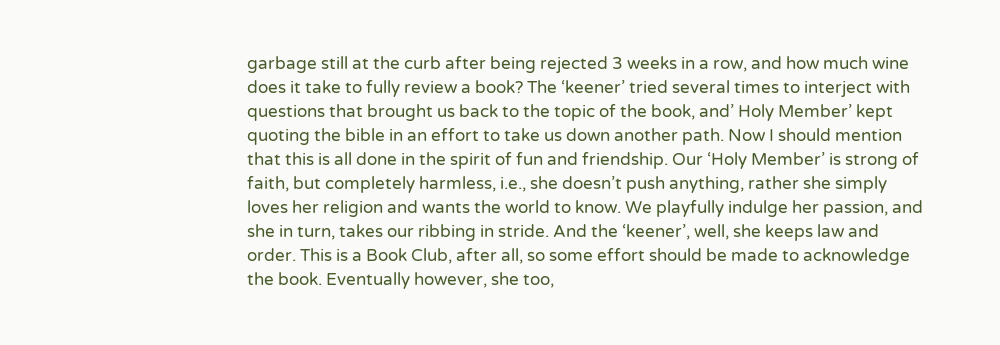garbage still at the curb after being rejected 3 weeks in a row, and how much wine does it take to fully review a book? The ‘keener’ tried several times to interject with questions that brought us back to the topic of the book, and’ Holy Member’ kept quoting the bible in an effort to take us down another path. Now I should mention that this is all done in the spirit of fun and friendship. Our ‘Holy Member’ is strong of faith, but completely harmless, i.e., she doesn’t push anything, rather she simply loves her religion and wants the world to know. We playfully indulge her passion, and she in turn, takes our ribbing in stride. And the ‘keener’, well, she keeps law and order. This is a Book Club, after all, so some effort should be made to acknowledge the book. Eventually however, she too,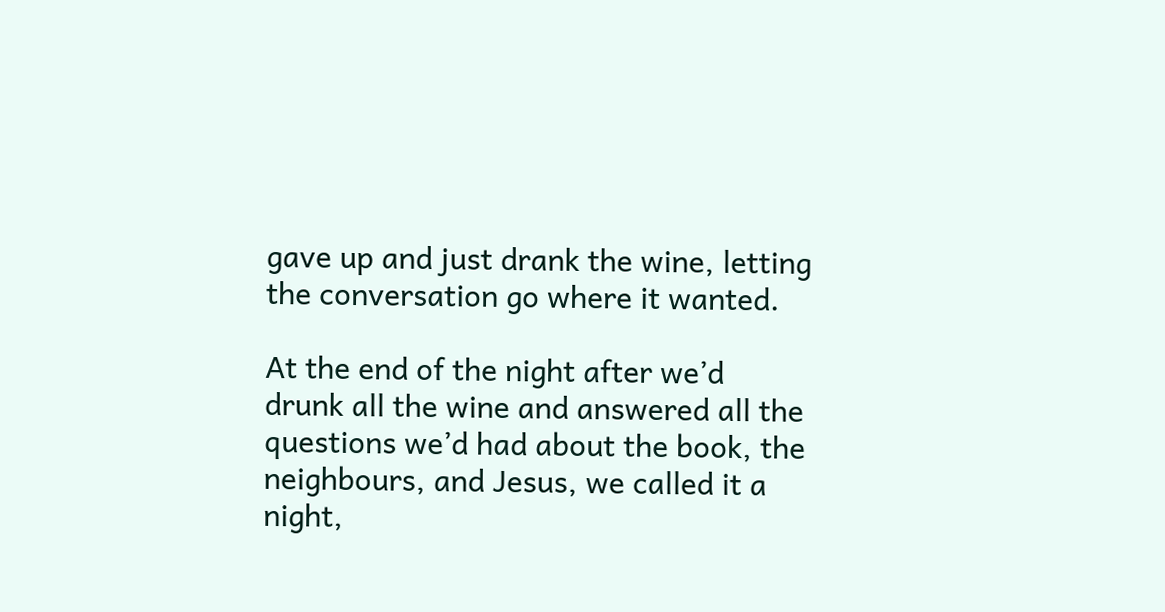gave up and just drank the wine, letting the conversation go where it wanted.

At the end of the night after we’d drunk all the wine and answered all the questions we’d had about the book, the neighbours, and Jesus, we called it a night,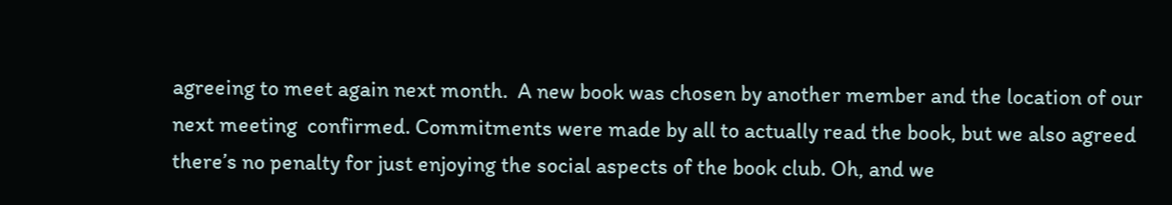agreeing to meet again next month.  A new book was chosen by another member and the location of our next meeting  confirmed. Commitments were made by all to actually read the book, but we also agreed there’s no penalty for just enjoying the social aspects of the book club. Oh, and we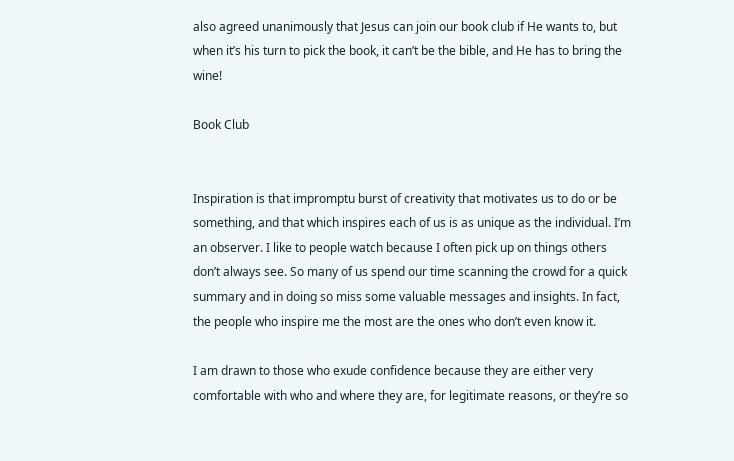also agreed unanimously that Jesus can join our book club if He wants to, but when it’s his turn to pick the book, it can’t be the bible, and He has to bring the wine!

Book Club


Inspiration is that impromptu burst of creativity that motivates us to do or be something, and that which inspires each of us is as unique as the individual. I’m an observer. I like to people watch because I often pick up on things others don’t always see. So many of us spend our time scanning the crowd for a quick summary and in doing so miss some valuable messages and insights. In fact, the people who inspire me the most are the ones who don’t even know it.

I am drawn to those who exude confidence because they are either very comfortable with who and where they are, for legitimate reasons, or they’re so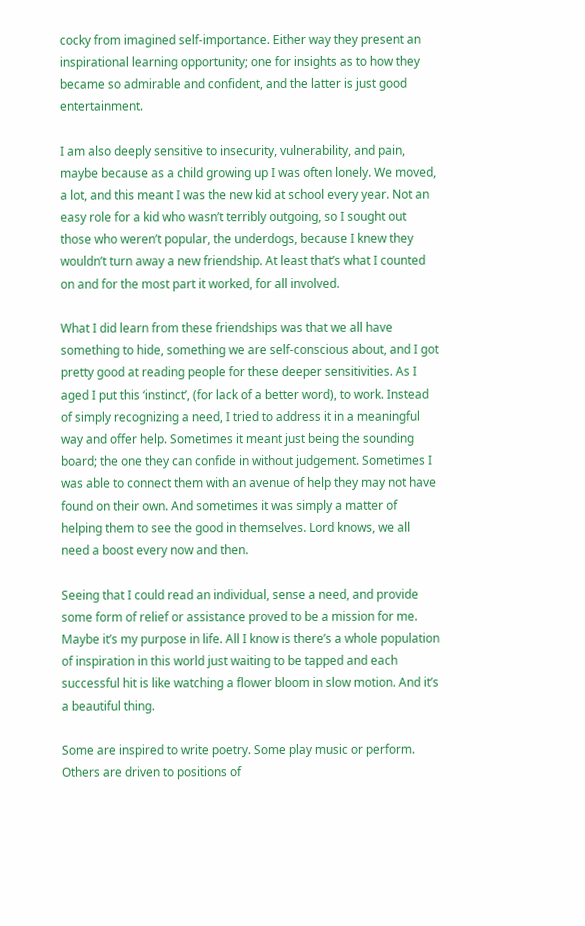cocky from imagined self-importance. Either way they present an inspirational learning opportunity; one for insights as to how they became so admirable and confident, and the latter is just good entertainment.

I am also deeply sensitive to insecurity, vulnerability, and pain, maybe because as a child growing up I was often lonely. We moved, a lot, and this meant I was the new kid at school every year. Not an easy role for a kid who wasn’t terribly outgoing, so I sought out those who weren’t popular, the underdogs, because I knew they wouldn’t turn away a new friendship. At least that’s what I counted on and for the most part it worked, for all involved.

What I did learn from these friendships was that we all have something to hide, something we are self-conscious about, and I got pretty good at reading people for these deeper sensitivities. As I aged I put this ‘instinct’, (for lack of a better word), to work. Instead of simply recognizing a need, I tried to address it in a meaningful way and offer help. Sometimes it meant just being the sounding board; the one they can confide in without judgement. Sometimes I was able to connect them with an avenue of help they may not have found on their own. And sometimes it was simply a matter of helping them to see the good in themselves. Lord knows, we all need a boost every now and then.

Seeing that I could read an individual, sense a need, and provide some form of relief or assistance proved to be a mission for me. Maybe it’s my purpose in life. All I know is there’s a whole population of inspiration in this world just waiting to be tapped and each successful hit is like watching a flower bloom in slow motion. And it’s a beautiful thing.

Some are inspired to write poetry. Some play music or perform. Others are driven to positions of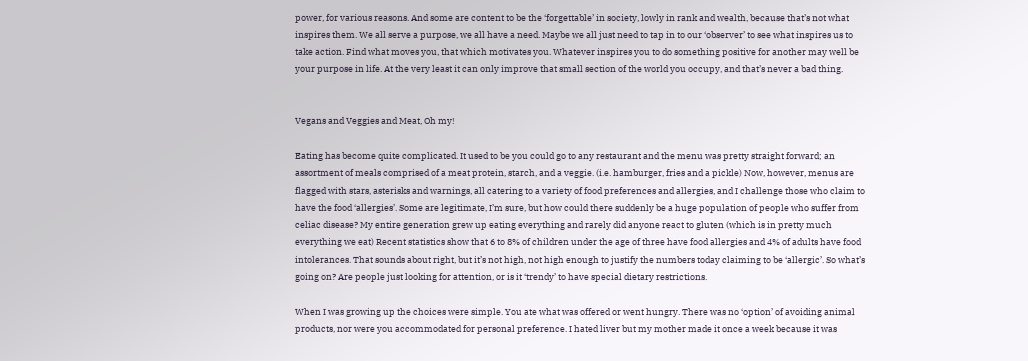power, for various reasons. And some are content to be the ‘forgettable’ in society, lowly in rank and wealth, because that’s not what inspires them. We all serve a purpose, we all have a need. Maybe we all just need to tap in to our ‘observer’ to see what inspires us to take action. Find what moves you, that which motivates you. Whatever inspires you to do something positive for another may well be your purpose in life. At the very least it can only improve that small section of the world you occupy, and that’s never a bad thing.


Vegans and Veggies and Meat, Oh my!

Eating has become quite complicated. It used to be you could go to any restaurant and the menu was pretty straight forward; an assortment of meals comprised of a meat protein, starch, and a veggie. (i.e. hamburger, fries and a pickle) Now, however, menus are flagged with stars, asterisks and warnings, all catering to a variety of food preferences and allergies, and I challenge those who claim to have the food ‘allergies’. Some are legitimate, I’m sure, but how could there suddenly be a huge population of people who suffer from celiac disease? My entire generation grew up eating everything and rarely did anyone react to gluten (which is in pretty much everything we eat) Recent statistics show that 6 to 8% of children under the age of three have food allergies and 4% of adults have food intolerances. That sounds about right, but it’s not high, not high enough to justify the numbers today claiming to be ‘allergic’. So what’s going on? Are people just looking for attention, or is it ‘trendy’ to have special dietary restrictions.

When I was growing up the choices were simple. You ate what was offered or went hungry. There was no ‘option’ of avoiding animal products, nor were you accommodated for personal preference. I hated liver but my mother made it once a week because it was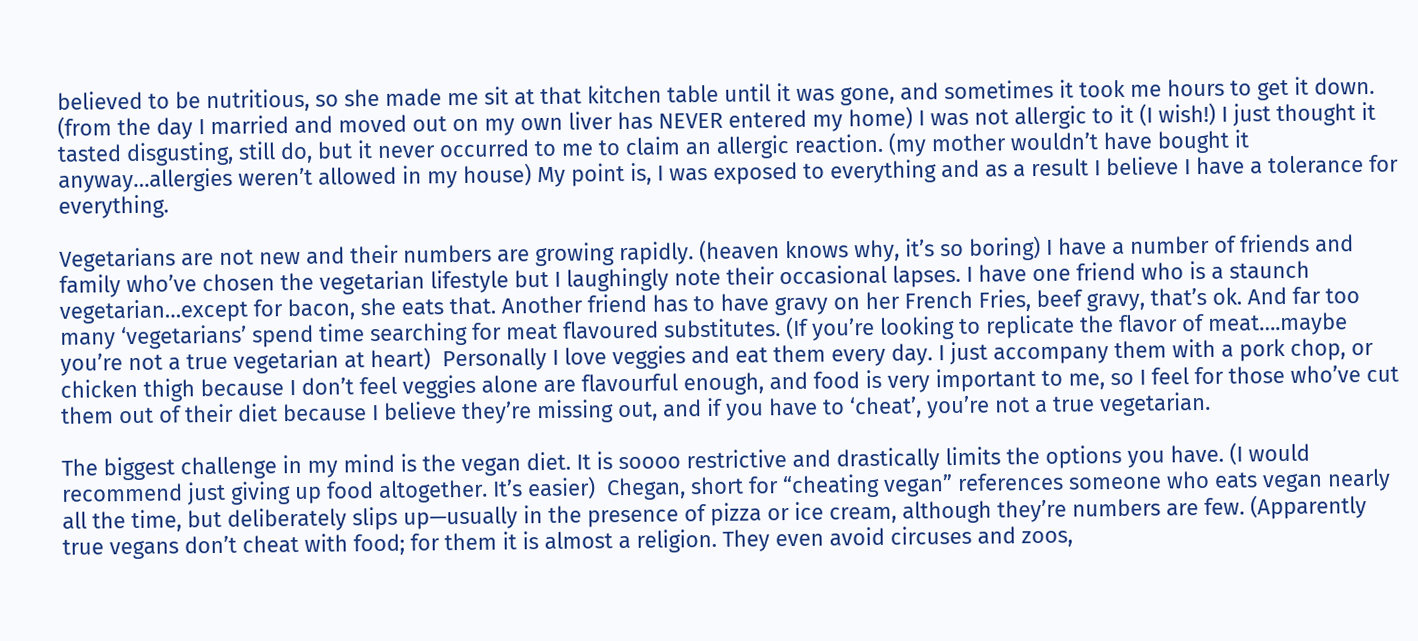believed to be nutritious, so she made me sit at that kitchen table until it was gone, and sometimes it took me hours to get it down.  (from the day I married and moved out on my own liver has NEVER entered my home) I was not allergic to it (I wish!) I just thought it tasted disgusting, still do, but it never occurred to me to claim an allergic reaction. (my mother wouldn’t have bought it anyway…allergies weren’t allowed in my house) My point is, I was exposed to everything and as a result I believe I have a tolerance for everything.

Vegetarians are not new and their numbers are growing rapidly. (heaven knows why, it’s so boring) I have a number of friends and family who’ve chosen the vegetarian lifestyle but I laughingly note their occasional lapses. I have one friend who is a staunch vegetarian…except for bacon, she eats that. Another friend has to have gravy on her French Fries, beef gravy, that’s ok. And far too many ‘vegetarians’ spend time searching for meat flavoured substitutes. (If you’re looking to replicate the flavor of meat….maybe you’re not a true vegetarian at heart)  Personally I love veggies and eat them every day. I just accompany them with a pork chop, or chicken thigh because I don’t feel veggies alone are flavourful enough, and food is very important to me, so I feel for those who’ve cut them out of their diet because I believe they’re missing out, and if you have to ‘cheat’, you’re not a true vegetarian.

The biggest challenge in my mind is the vegan diet. It is soooo restrictive and drastically limits the options you have. (I would recommend just giving up food altogether. It’s easier)  Chegan, short for “cheating vegan” references someone who eats vegan nearly all the time, but deliberately slips up—usually in the presence of pizza or ice cream, although they’re numbers are few. (Apparently true vegans don’t cheat with food; for them it is almost a religion. They even avoid circuses and zoos,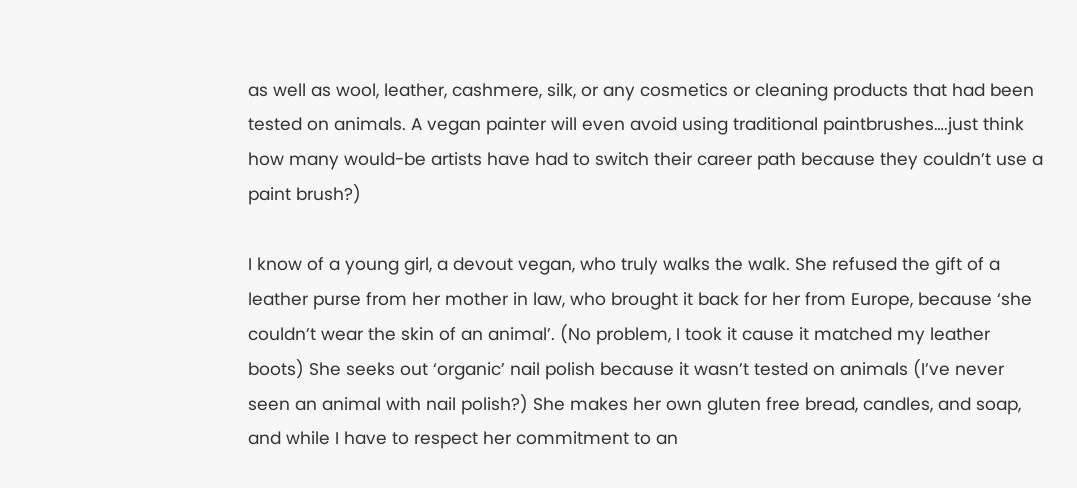as well as wool, leather, cashmere, silk, or any cosmetics or cleaning products that had been tested on animals. A vegan painter will even avoid using traditional paintbrushes….just think how many would-be artists have had to switch their career path because they couldn’t use a paint brush?)

I know of a young girl, a devout vegan, who truly walks the walk. She refused the gift of a leather purse from her mother in law, who brought it back for her from Europe, because ‘she couldn’t wear the skin of an animal’. (No problem, I took it cause it matched my leather boots) She seeks out ‘organic’ nail polish because it wasn’t tested on animals (I’ve never seen an animal with nail polish?) She makes her own gluten free bread, candles, and soap, and while I have to respect her commitment to an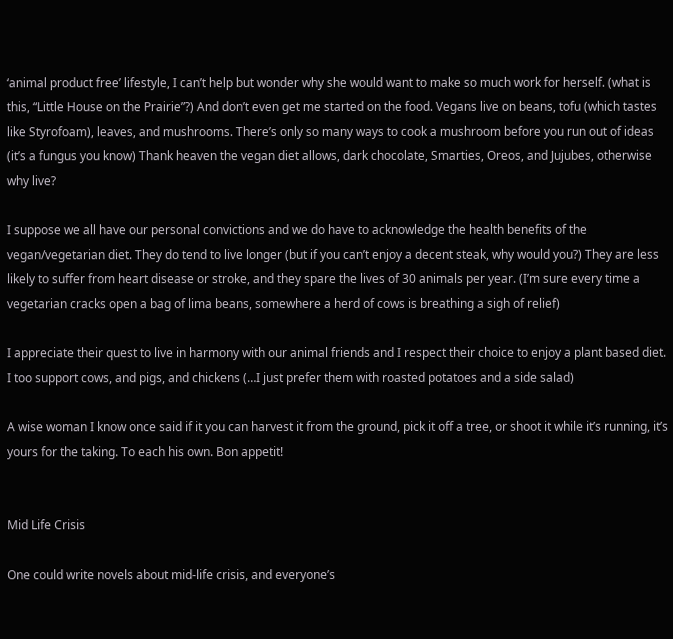‘animal product free’ lifestyle, I can’t help but wonder why she would want to make so much work for herself. (what is this, “Little House on the Prairie”?) And don’t even get me started on the food. Vegans live on beans, tofu (which tastes like Styrofoam), leaves, and mushrooms. There’s only so many ways to cook a mushroom before you run out of ideas (it’s a fungus you know) Thank heaven the vegan diet allows, dark chocolate, Smarties, Oreos, and Jujubes, otherwise why live?

I suppose we all have our personal convictions and we do have to acknowledge the health benefits of the vegan/vegetarian diet. They do tend to live longer (but if you can’t enjoy a decent steak, why would you?) They are less likely to suffer from heart disease or stroke, and they spare the lives of 30 animals per year. (I’m sure every time a vegetarian cracks open a bag of lima beans, somewhere a herd of cows is breathing a sigh of relief)

I appreciate their quest to live in harmony with our animal friends and I respect their choice to enjoy a plant based diet. I too support cows, and pigs, and chickens (…I just prefer them with roasted potatoes and a side salad)

A wise woman I know once said if it you can harvest it from the ground, pick it off a tree, or shoot it while it’s running, it’s yours for the taking. To each his own. Bon appetit!


Mid Life Crisis

One could write novels about mid-life crisis, and everyone’s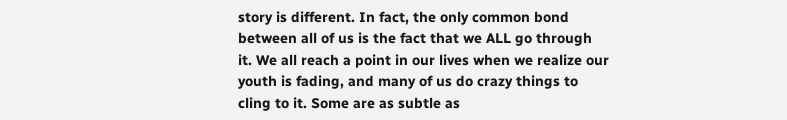story is different. In fact, the only common bond between all of us is the fact that we ALL go through it. We all reach a point in our lives when we realize our youth is fading, and many of us do crazy things to cling to it. Some are as subtle as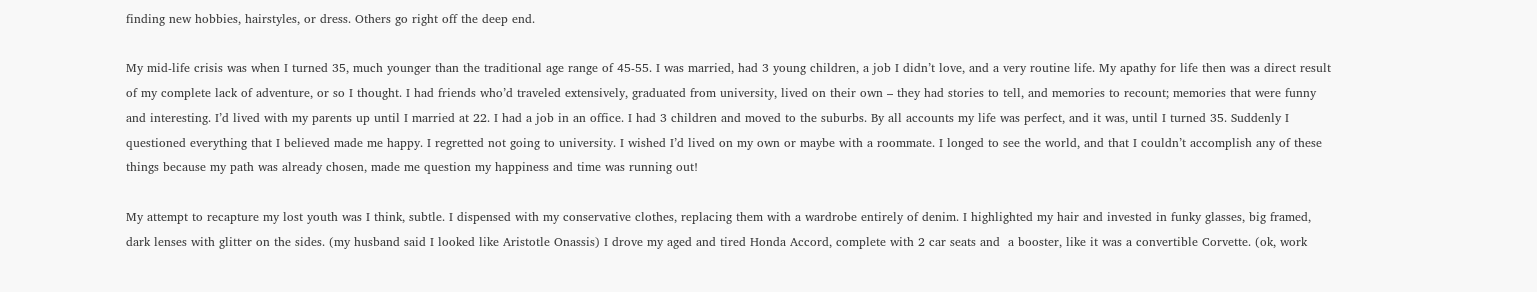finding new hobbies, hairstyles, or dress. Others go right off the deep end.

My mid-life crisis was when I turned 35, much younger than the traditional age range of 45-55. I was married, had 3 young children, a job I didn’t love, and a very routine life. My apathy for life then was a direct result of my complete lack of adventure, or so I thought. I had friends who’d traveled extensively, graduated from university, lived on their own – they had stories to tell, and memories to recount; memories that were funny and interesting. I’d lived with my parents up until I married at 22. I had a job in an office. I had 3 children and moved to the suburbs. By all accounts my life was perfect, and it was, until I turned 35. Suddenly I questioned everything that I believed made me happy. I regretted not going to university. I wished I’d lived on my own or maybe with a roommate. I longed to see the world, and that I couldn’t accomplish any of these things because my path was already chosen, made me question my happiness and time was running out!

My attempt to recapture my lost youth was I think, subtle. I dispensed with my conservative clothes, replacing them with a wardrobe entirely of denim. I highlighted my hair and invested in funky glasses, big framed, dark lenses with glitter on the sides. (my husband said I looked like Aristotle Onassis) I drove my aged and tired Honda Accord, complete with 2 car seats and  a booster, like it was a convertible Corvette. (ok, work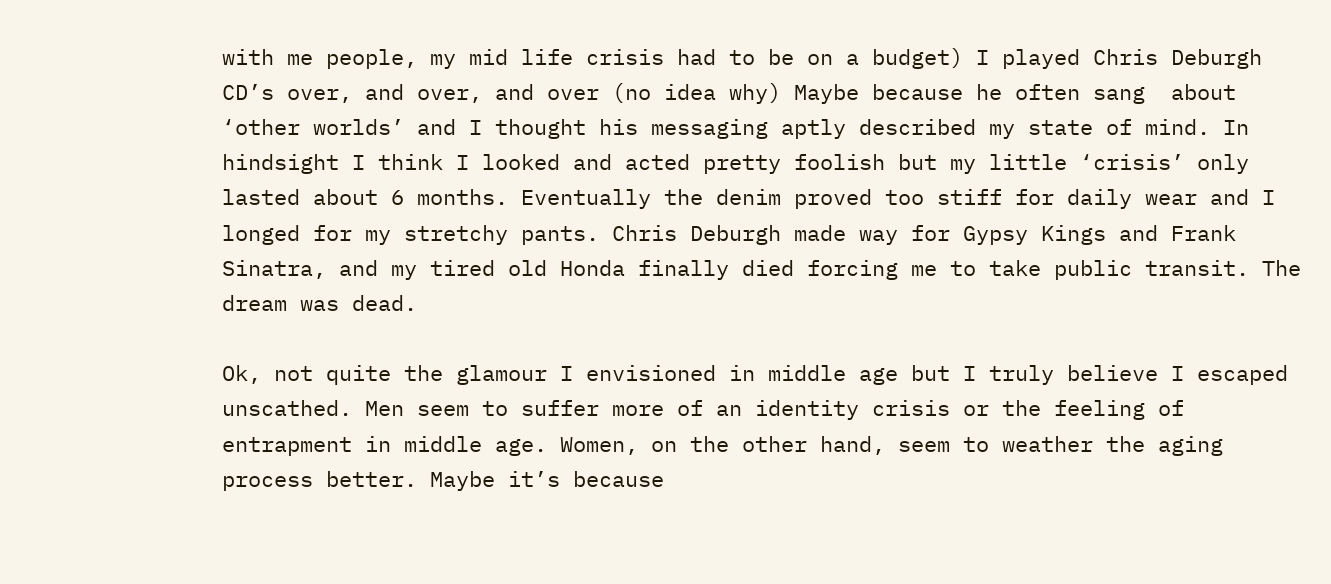with me people, my mid life crisis had to be on a budget) I played Chris Deburgh CD’s over, and over, and over (no idea why) Maybe because he often sang  about ‘other worlds’ and I thought his messaging aptly described my state of mind. In hindsight I think I looked and acted pretty foolish but my little ‘crisis’ only lasted about 6 months. Eventually the denim proved too stiff for daily wear and I longed for my stretchy pants. Chris Deburgh made way for Gypsy Kings and Frank Sinatra, and my tired old Honda finally died forcing me to take public transit. The dream was dead.

Ok, not quite the glamour I envisioned in middle age but I truly believe I escaped unscathed. Men seem to suffer more of an identity crisis or the feeling of entrapment in middle age. Women, on the other hand, seem to weather the aging process better. Maybe it’s because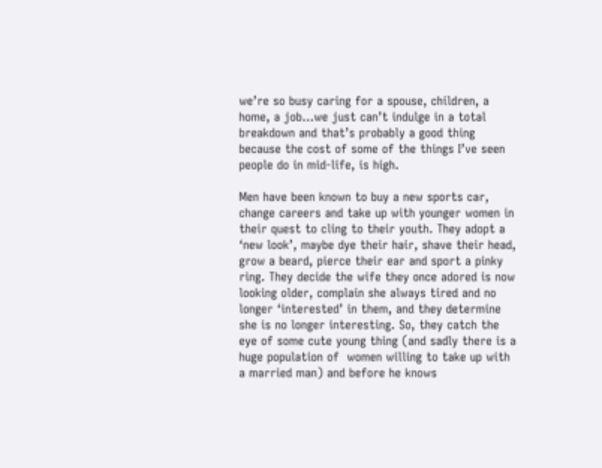we’re so busy caring for a spouse, children, a home, a job…we just can’t indulge in a total  breakdown and that’s probably a good thing because the cost of some of the things I’ve seen people do in mid-life, is high.

Men have been known to buy a new sports car, change careers and take up with younger women in their quest to cling to their youth. They adopt a ‘new look’, maybe dye their hair, shave their head, grow a beard, pierce their ear and sport a pinky ring. They decide the wife they once adored is now looking older, complain she always tired and no longer ‘interested’ in them, and they determine she is no longer interesting. So, they catch the eye of some cute young thing (and sadly there is a huge population of  women willing to take up with a married man) and before he knows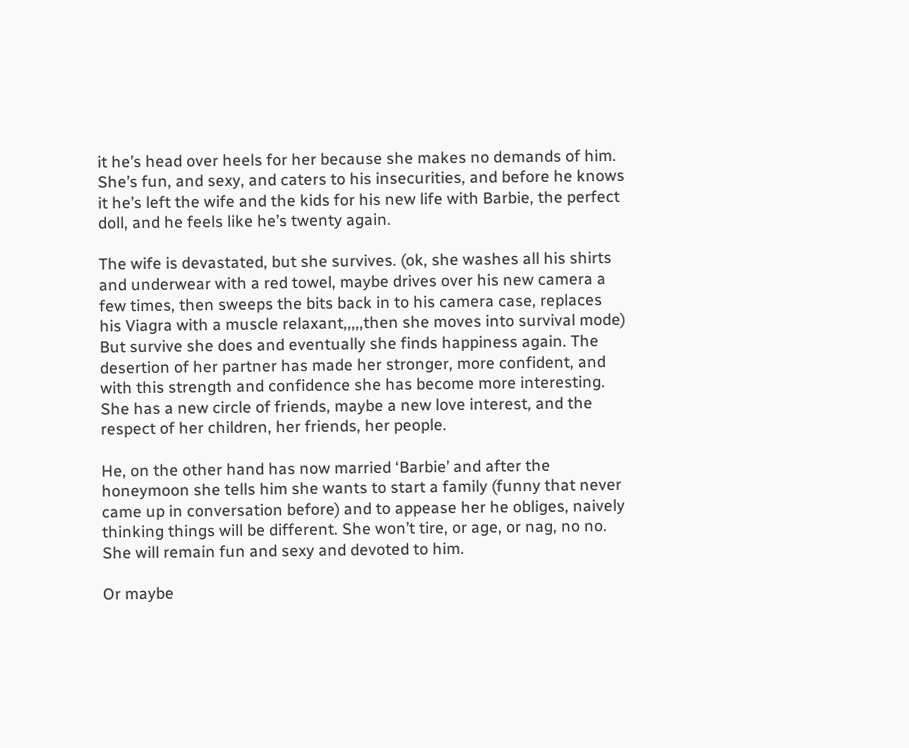it he’s head over heels for her because she makes no demands of him. She’s fun, and sexy, and caters to his insecurities, and before he knows it he’s left the wife and the kids for his new life with Barbie, the perfect doll, and he feels like he’s twenty again.

The wife is devastated, but she survives. (ok, she washes all his shirts and underwear with a red towel, maybe drives over his new camera a few times, then sweeps the bits back in to his camera case, replaces his Viagra with a muscle relaxant,,,,,then she moves into survival mode) But survive she does and eventually she finds happiness again. The desertion of her partner has made her stronger, more confident, and with this strength and confidence she has become more interesting. She has a new circle of friends, maybe a new love interest, and the respect of her children, her friends, her people.

He, on the other hand has now married ‘Barbie’ and after the honeymoon she tells him she wants to start a family (funny that never came up in conversation before) and to appease her he obliges, naively thinking things will be different. She won’t tire, or age, or nag, no no. She will remain fun and sexy and devoted to him.

Or maybe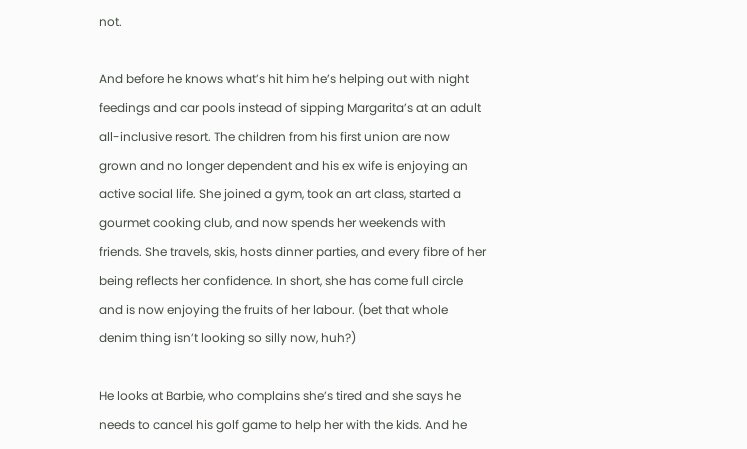not.

And before he knows what’s hit him he’s helping out with night feedings and car pools instead of sipping Margarita’s at an adult all-inclusive resort. The children from his first union are now grown and no longer dependent and his ex wife is enjoying an active social life. She joined a gym, took an art class, started a gourmet cooking club, and now spends her weekends with friends. She travels, skis, hosts dinner parties, and every fibre of her being reflects her confidence. In short, she has come full circle and is now enjoying the fruits of her labour. (bet that whole denim thing isn’t looking so silly now, huh?)

He looks at Barbie, who complains she’s tired and she says he needs to cancel his golf game to help her with the kids. And he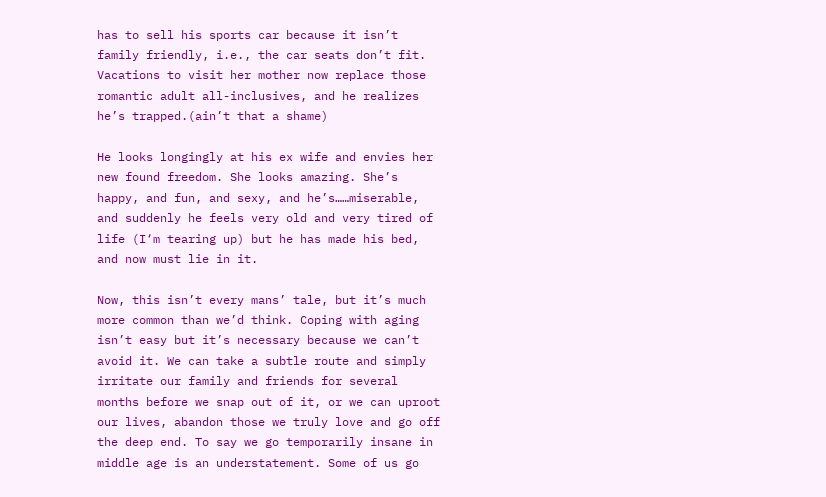has to sell his sports car because it isn’t family friendly, i.e., the car seats don’t fit. Vacations to visit her mother now replace those romantic adult all-inclusives, and he realizes he’s trapped.(ain’t that a shame)

He looks longingly at his ex wife and envies her new found freedom. She looks amazing. She’s happy, and fun, and sexy, and he’s……miserable, and suddenly he feels very old and very tired of life (I‘m tearing up) but he has made his bed, and now must lie in it.

Now, this isn’t every mans’ tale, but it’s much more common than we’d think. Coping with aging isn’t easy but it’s necessary because we can’t avoid it. We can take a subtle route and simply irritate our family and friends for several months before we snap out of it, or we can uproot our lives, abandon those we truly love and go off the deep end. To say we go temporarily insane in middle age is an understatement. Some of us go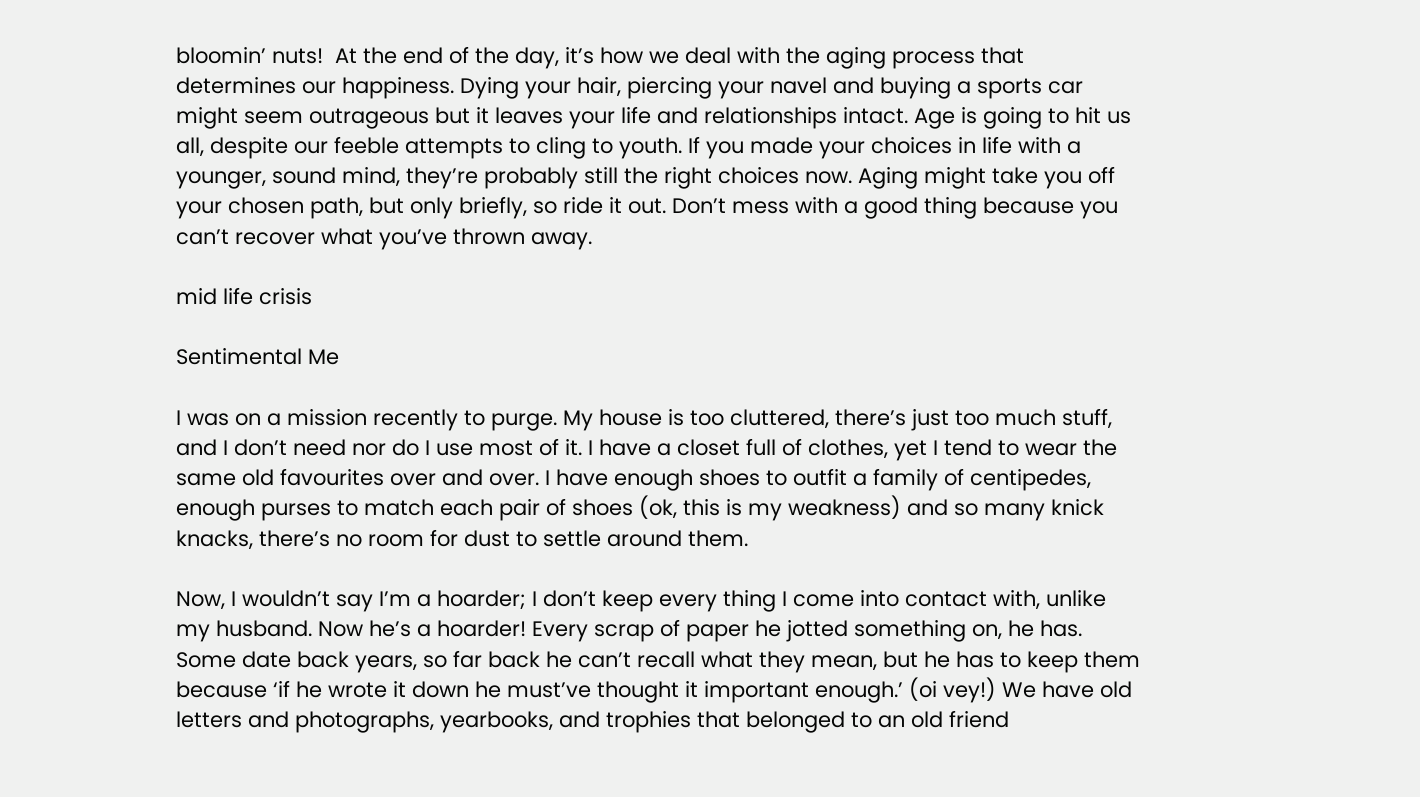bloomin’ nuts!  At the end of the day, it’s how we deal with the aging process that determines our happiness. Dying your hair, piercing your navel and buying a sports car might seem outrageous but it leaves your life and relationships intact. Age is going to hit us all, despite our feeble attempts to cling to youth. If you made your choices in life with a younger, sound mind, they’re probably still the right choices now. Aging might take you off your chosen path, but only briefly, so ride it out. Don’t mess with a good thing because you can’t recover what you’ve thrown away.

mid life crisis

Sentimental Me

I was on a mission recently to purge. My house is too cluttered, there’s just too much stuff, and I don’t need nor do I use most of it. I have a closet full of clothes, yet I tend to wear the same old favourites over and over. I have enough shoes to outfit a family of centipedes, enough purses to match each pair of shoes (ok, this is my weakness) and so many knick knacks, there’s no room for dust to settle around them.

Now, I wouldn’t say I’m a hoarder; I don’t keep every thing I come into contact with, unlike my husband. Now he’s a hoarder! Every scrap of paper he jotted something on, he has. Some date back years, so far back he can’t recall what they mean, but he has to keep them because ‘if he wrote it down he must’ve thought it important enough.’ (oi vey!) We have old letters and photographs, yearbooks, and trophies that belonged to an old friend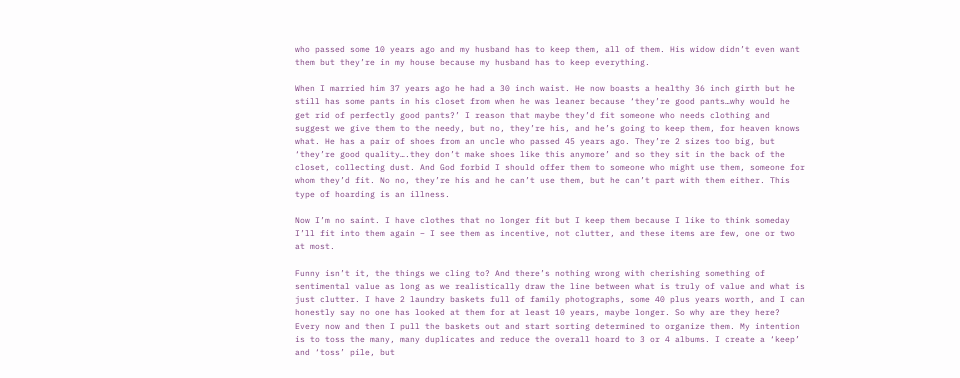who passed some 10 years ago and my husband has to keep them, all of them. His widow didn’t even want them but they’re in my house because my husband has to keep everything.

When I married him 37 years ago he had a 30 inch waist. He now boasts a healthy 36 inch girth but he still has some pants in his closet from when he was leaner because ‘they’re good pants…why would he get rid of perfectly good pants?’ I reason that maybe they’d fit someone who needs clothing and suggest we give them to the needy, but no, they’re his, and he’s going to keep them, for heaven knows what. He has a pair of shoes from an uncle who passed 45 years ago. They’re 2 sizes too big, but ‘they’re good quality….they don’t make shoes like this anymore’ and so they sit in the back of the closet, collecting dust. And God forbid I should offer them to someone who might use them, someone for whom they’d fit. No no, they’re his and he can’t use them, but he can’t part with them either. This type of hoarding is an illness.

Now I’m no saint. I have clothes that no longer fit but I keep them because I like to think someday I’ll fit into them again – I see them as incentive, not clutter, and these items are few, one or two at most.

Funny isn’t it, the things we cling to? And there’s nothing wrong with cherishing something of sentimental value as long as we realistically draw the line between what is truly of value and what is just clutter. I have 2 laundry baskets full of family photographs, some 40 plus years worth, and I can honestly say no one has looked at them for at least 10 years, maybe longer. So why are they here? Every now and then I pull the baskets out and start sorting determined to organize them. My intention is to toss the many, many duplicates and reduce the overall hoard to 3 or 4 albums. I create a ‘keep’ and ‘toss’ pile, but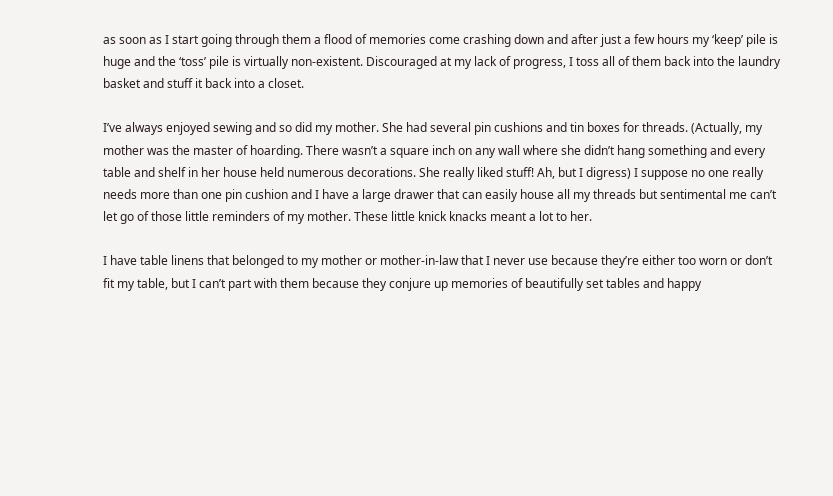as soon as I start going through them a flood of memories come crashing down and after just a few hours my ‘keep’ pile is huge and the ‘toss’ pile is virtually non-existent. Discouraged at my lack of progress, I toss all of them back into the laundry basket and stuff it back into a closet.

I’ve always enjoyed sewing and so did my mother. She had several pin cushions and tin boxes for threads. (Actually, my mother was the master of hoarding. There wasn’t a square inch on any wall where she didn’t hang something and every table and shelf in her house held numerous decorations. She really liked stuff! Ah, but I digress) I suppose no one really needs more than one pin cushion and I have a large drawer that can easily house all my threads but sentimental me can’t let go of those little reminders of my mother. These little knick knacks meant a lot to her.

I have table linens that belonged to my mother or mother-in-law that I never use because they’re either too worn or don’t fit my table, but I can’t part with them because they conjure up memories of beautifully set tables and happy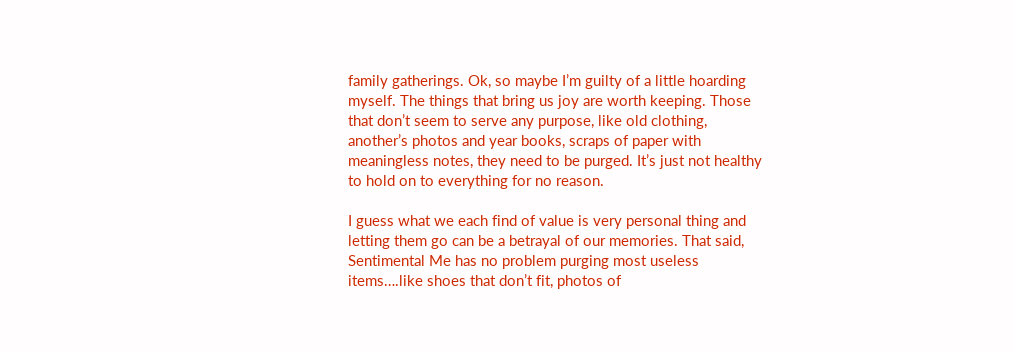family gatherings. Ok, so maybe I’m guilty of a little hoarding myself. The things that bring us joy are worth keeping. Those that don’t seem to serve any purpose, like old clothing, another’s photos and year books, scraps of paper with meaningless notes, they need to be purged. It’s just not healthy to hold on to everything for no reason.

I guess what we each find of value is very personal thing and letting them go can be a betrayal of our memories. That said, Sentimental Me has no problem purging most useless items….like shoes that don’t fit, photos of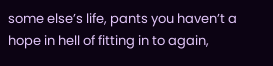some else’s life, pants you haven’t a hope in hell of fitting in to again,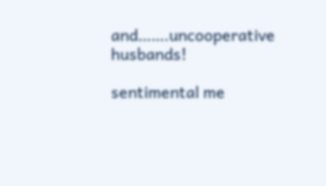and…….uncooperative husbands!

sentimental me